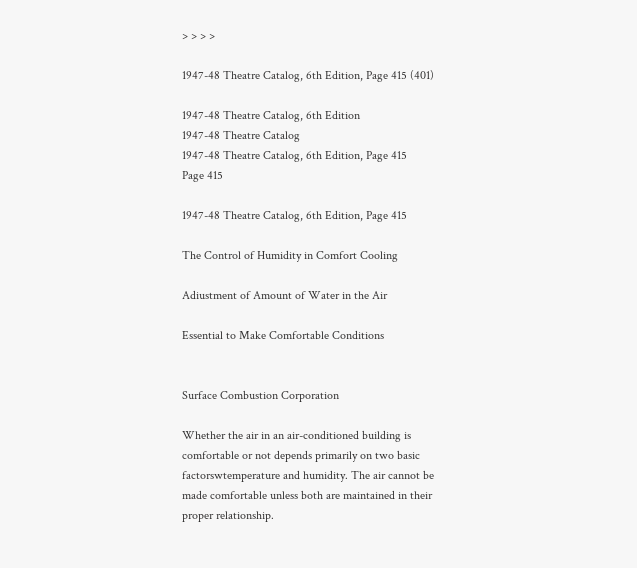> > > >

1947-48 Theatre Catalog, 6th Edition, Page 415 (401)

1947-48 Theatre Catalog, 6th Edition
1947-48 Theatre Catalog
1947-48 Theatre Catalog, 6th Edition, Page 415
Page 415

1947-48 Theatre Catalog, 6th Edition, Page 415

The Control of Humidity in Comfort Cooling

Adiustment of Amount of Water in the Air

Essential to Make Comfortable Conditions


Surface Combustion Corporation

Whether the air in an air-conditioned building is comfortable or not depends primarily on two basic factorswtemperature and humidity. The air cannot be made comfortable unless both are maintained in their proper relationship.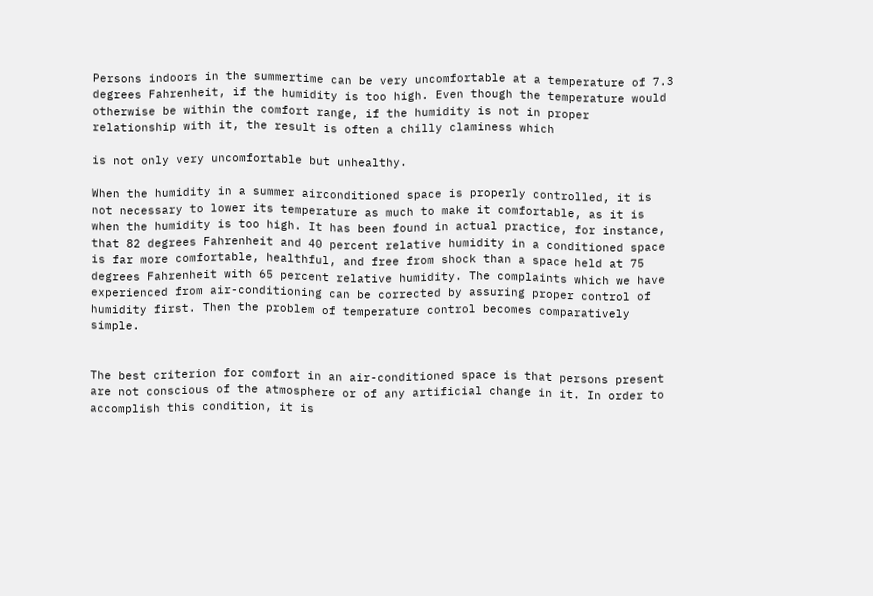Persons indoors in the summertime can be very uncomfortable at a temperature of 7.3 degrees Fahrenheit, if the humidity is too high. Even though the temperature would otherwise be within the comfort range, if the humidity is not in proper relationship with it, the result is often a chilly claminess which

is not only very uncomfortable but unhealthy.

When the humidity in a summer airconditioned space is properly controlled, it is not necessary to lower its temperature as much to make it comfortable, as it is when the humidity is too high. It has been found in actual practice, for instance, that 82 degrees Fahrenheit and 40 percent relative humidity in a conditioned space is far more comfortable, healthful, and free from shock than a space held at 75 degrees Fahrenheit with 65 percent relative humidity. The complaints which we have experienced from air-conditioning can be corrected by assuring proper control of humidity first. Then the problem of temperature control becomes comparatively simple.


The best criterion for comfort in an air-conditioned space is that persons present are not conscious of the atmosphere or of any artificial change in it. In order to accomplish this condition, it is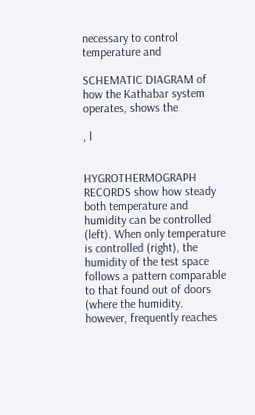necessary to control temperature and

SCHEMATIC DIAGRAM of how the Kathabar system operates, shows the

, l


HYGROTHERMOGRAPH RECORDS show how steady both temperature and humidity can be controlled (left). When only temperature is controlled (right), the humidity of the test space follows a pattern comparable to that found out of doors (where the humidity. however, frequently reaches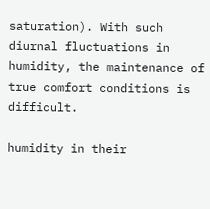saturation). With such diurnal fluctuations in humidity, the maintenance of true comfort conditions is difficult.

humidity in their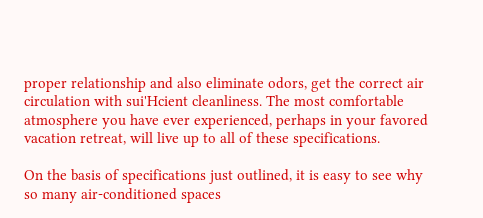proper relationship and also eliminate odors, get the correct air circulation with sui'Hcient cleanliness. The most comfortable atmosphere you have ever experienced, perhaps in your favored vacation retreat, will live up to all of these specifications.

On the basis of specifications just outlined, it is easy to see why so many air-conditioned spaces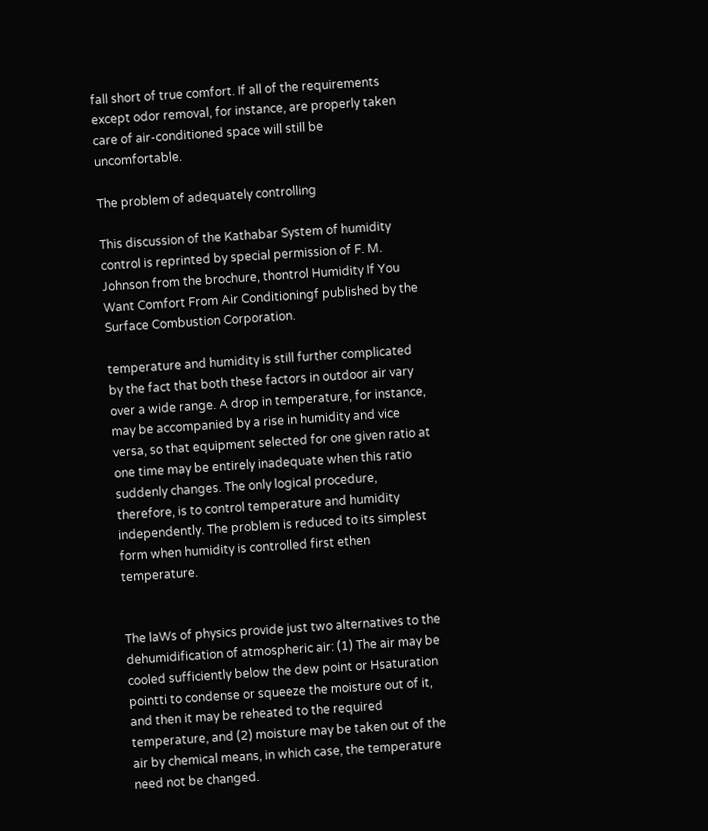fall short of true comfort. If all of the requirements except odor removal, for instance, are properly taken care of air-conditioned space will still be uncomfortable.

The problem of adequately controlling

This discussion of the Kathabar System of humidity control is reprinted by special permission of F. M. Johnson from the brochure, thontrol Humidity If You Want Comfort From Air Conditioningf published by the Surface Combustion Corporation.

temperature and humidity is still further complicated by the fact that both these factors in outdoor air vary over a wide range. A drop in temperature, for instance, may be accompanied by a rise in humidity and vice versa, so that equipment selected for one given ratio at one time may be entirely inadequate when this ratio suddenly changes. The only logical procedure, therefore, is to control temperature and humidity independently. The problem is reduced to its simplest form when humidity is controlled first ethen temperature.


The laWs of physics provide just two alternatives to the dehumidification of atmospheric air: (1) The air may be cooled sufficiently below the dew point or Hsaturation pointti to condense or squeeze the moisture out of it, and then it may be reheated to the required temperature, and (2) moisture may be taken out of the air by chemical means, in which case, the temperature need not be changed.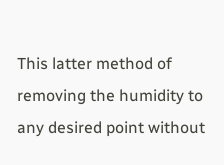This latter method of removing the humidity to any desired point without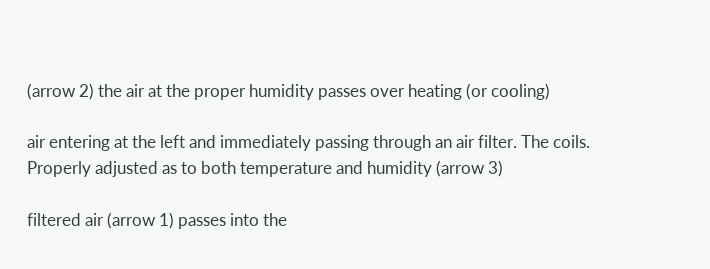(arrow 2) the air at the proper humidity passes over heating (or cooling)

air entering at the left and immediately passing through an air filter. The coils. Properly adjusted as to both temperature and humidity (arrow 3)

filtered air (arrow 1) passes into the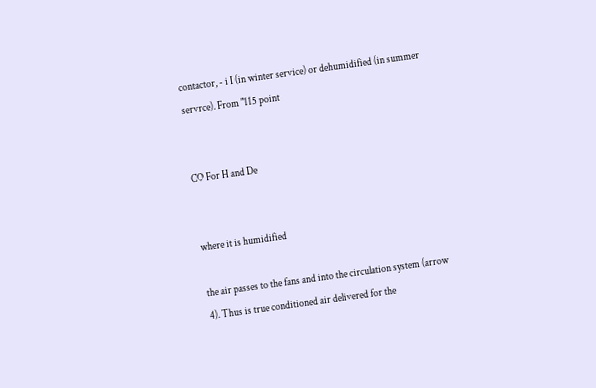contactor, - i I (in winter service) or dehumidified (in summer servrce). From "115 point


CO For H and De


where it is humidified

the air passes to the fans and into the circulation system (arrow 4). Thus is true conditioned air delivered for the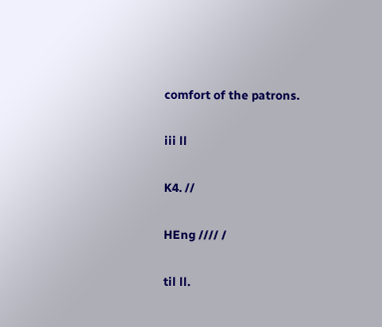comfort of the patrons.

iii ll

K4. //

HEng //// /

til ll.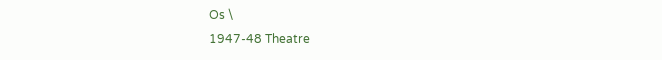Os \
1947-48 Theatre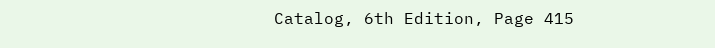Catalog, 6th Edition, Page 415